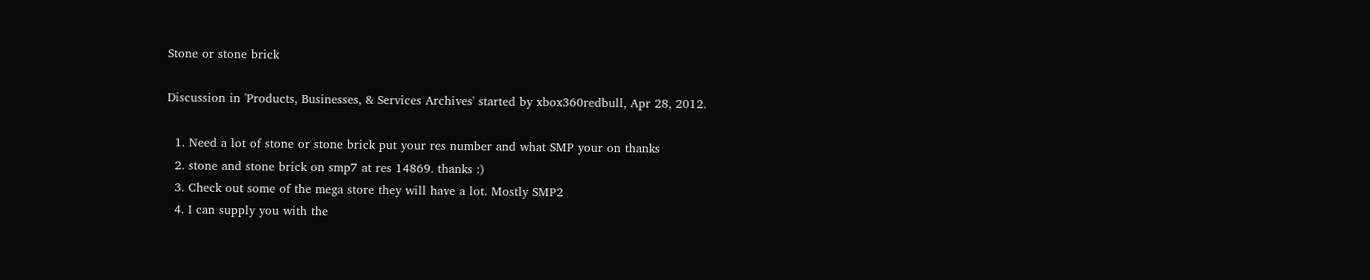Stone or stone brick

Discussion in 'Products, Businesses, & Services Archives' started by xbox360redbull, Apr 28, 2012.

  1. Need a lot of stone or stone brick put your res number and what SMP your on thanks
  2. stone and stone brick on smp7 at res 14869. thanks :)
  3. Check out some of the mega store they will have a lot. Mostly SMP2
  4. I can supply you with the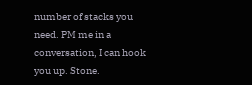number of stacks you need. PM me in a conversation, I can hook you up. Stone.